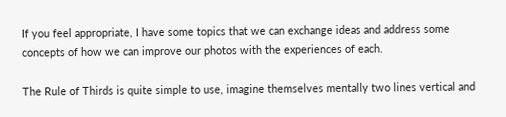If you feel appropriate, I have some topics that we can exchange ideas and address some concepts of how we can improve our photos with the experiences of each.

The Rule of Thirds is quite simple to use, imagine themselves mentally two lines vertical and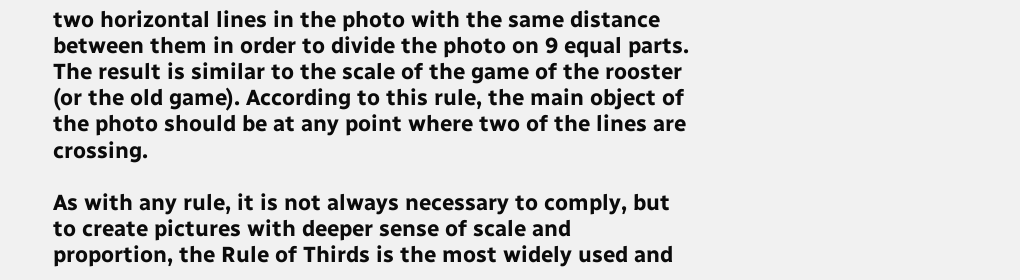two horizontal lines in the photo with the same distance between them in order to divide the photo on 9 equal parts. The result is similar to the scale of the game of the rooster (or the old game). According to this rule, the main object of the photo should be at any point where two of the lines are crossing.

As with any rule, it is not always necessary to comply, but to create pictures with deeper sense of scale and proportion, the Rule of Thirds is the most widely used and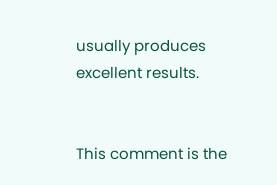usually produces excellent results.


This comment is the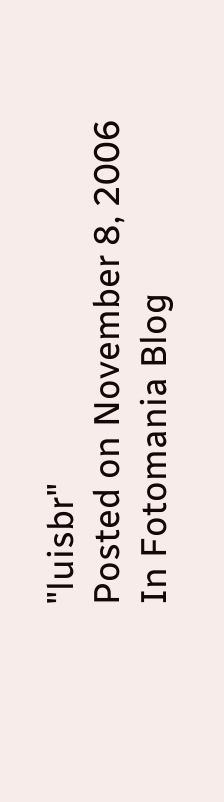"luisbr"
Posted on November 8, 2006
In Fotomania Blog